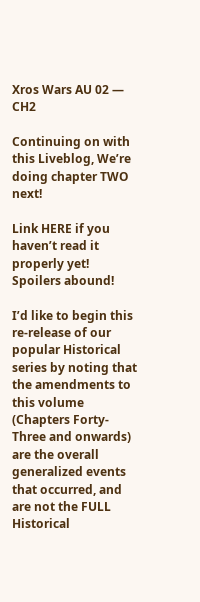Xros Wars AU 02 — CH2

Continuing on with this Liveblog, We’re doing chapter TWO next!

Link HERE if you haven’t read it properly yet! Spoilers abound!

I’d like to begin this re-release of our popular Historical series by noting that the amendments to this volume (Chapters Forty-Three and onwards) are the overall generalized events that occurred, and are not the FULL Historical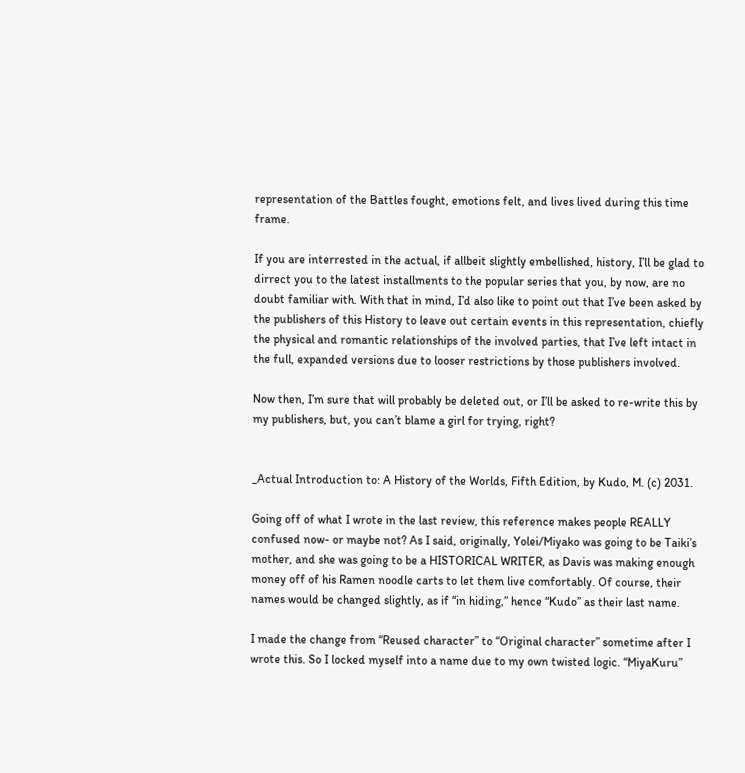representation of the Battles fought, emotions felt, and lives lived during this time frame.

If you are interrested in the actual, if allbeit slightly embellished, history, I’ll be glad to dirrect you to the latest installments to the popular series that you, by now, are no doubt familiar with. With that in mind, I’d also like to point out that I’ve been asked by the publishers of this History to leave out certain events in this representation, chiefly the physical and romantic relationships of the involved parties, that I’ve left intact in the full, expanded versions due to looser restrictions by those publishers involved.

Now then, I’m sure that will probably be deleted out, or I’ll be asked to re-write this by my publishers, but, you can’t blame a girl for trying, right?


_Actual Introduction to: A History of the Worlds, Fifth Edition, by Kudo, M. (c) 2031.

Going off of what I wrote in the last review, this reference makes people REALLY confused now- or maybe not? As I said, originally, Yolei/Miyako was going to be Taiki’s mother, and she was going to be a HISTORICAL WRITER, as Davis was making enough money off of his Ramen noodle carts to let them live comfortably. Of course, their names would be changed slightly, as if “in hiding,” hence “Kudo” as their last name.

I made the change from “Reused character” to “Original character” sometime after I wrote this. So I locked myself into a name due to my own twisted logic. “MiyaKuru”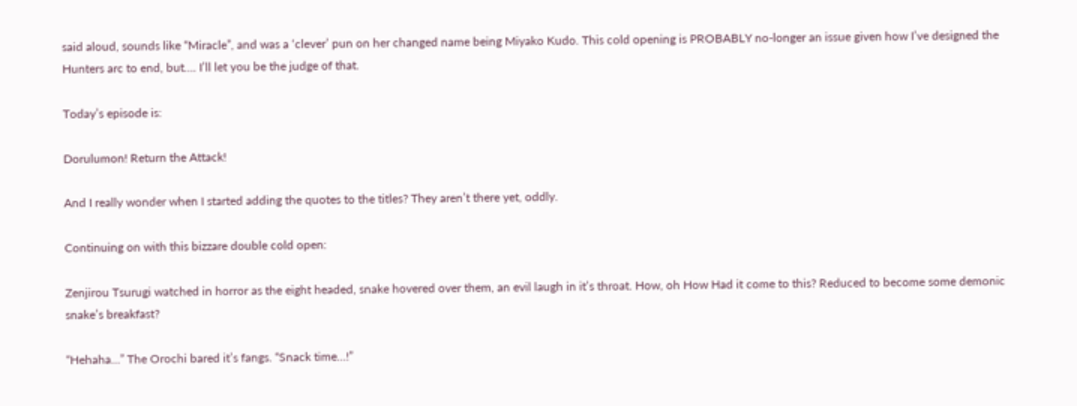said aloud, sounds like “Miracle”, and was a ‘clever’ pun on her changed name being Miyako Kudo. This cold opening is PROBABLY no-longer an issue given how I’ve designed the Hunters arc to end, but…. I’ll let you be the judge of that.

Today’s episode is:

Dorulumon! Return the Attack!

And I really wonder when I started adding the quotes to the titles? They aren’t there yet, oddly.

Continuing on with this bizzare double cold open:

Zenjirou Tsurugi watched in horror as the eight headed, snake hovered over them, an evil laugh in it’s throat. How, oh How Had it come to this? Reduced to become some demonic snake’s breakfast?

“Hehaha…” The Orochi bared it’s fangs. “Snack time…!”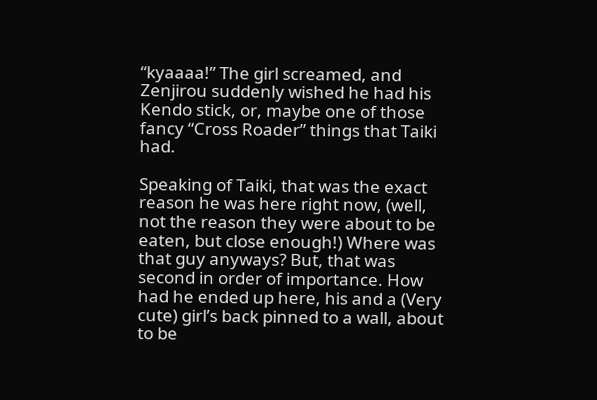“kyaaaa!” The girl screamed, and Zenjirou suddenly wished he had his Kendo stick, or, maybe one of those fancy “Cross Roader” things that Taiki had.

Speaking of Taiki, that was the exact reason he was here right now, (well, not the reason they were about to be eaten, but close enough!) Where was that guy anyways? But, that was second in order of importance. How had he ended up here, his and a (Very cute) girl’s back pinned to a wall, about to be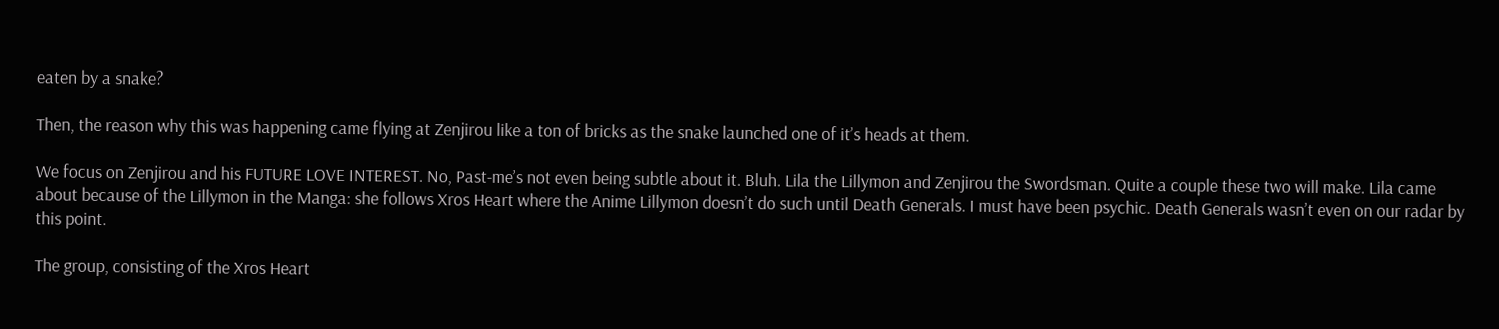eaten by a snake?

Then, the reason why this was happening came flying at Zenjirou like a ton of bricks as the snake launched one of it’s heads at them.

We focus on Zenjirou and his FUTURE LOVE INTEREST. No, Past-me’s not even being subtle about it. Bluh. Lila the Lillymon and Zenjirou the Swordsman. Quite a couple these two will make. Lila came about because of the Lillymon in the Manga: she follows Xros Heart where the Anime Lillymon doesn’t do such until Death Generals. I must have been psychic. Death Generals wasn’t even on our radar by this point.

The group, consisting of the Xros Heart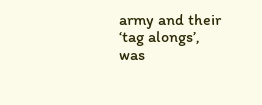army and their ‘tag alongs’, was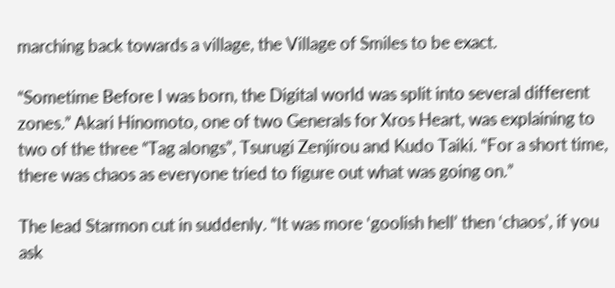marching back towards a village, the Village of Smiles to be exact.

“Sometime Before I was born, the Digital world was split into several different zones.” Akari Hinomoto, one of two Generals for Xros Heart, was explaining to two of the three “Tag alongs”, Tsurugi Zenjirou and Kudo Taiki. “For a short time, there was chaos as everyone tried to figure out what was going on.”

The lead Starmon cut in suddenly. “It was more ‘goolish hell’ then ‘chaos’, if you ask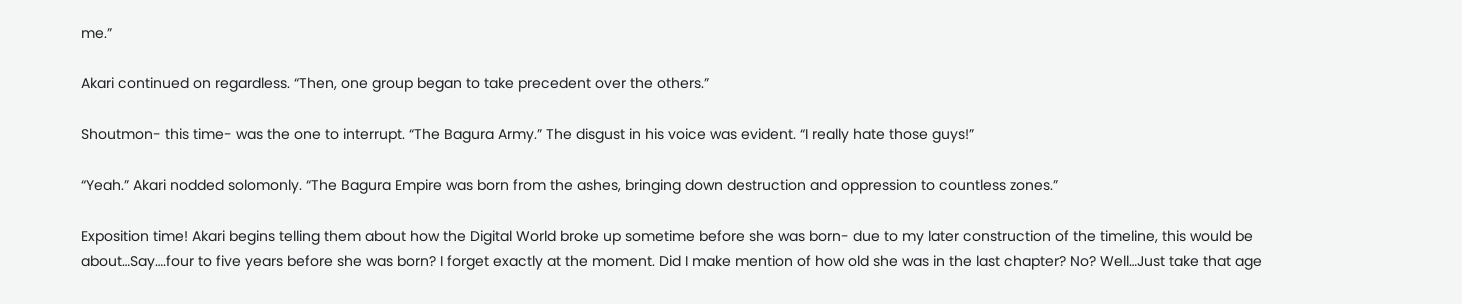me.”

Akari continued on regardless. “Then, one group began to take precedent over the others.”

Shoutmon- this time- was the one to interrupt. “The Bagura Army.” The disgust in his voice was evident. “I really hate those guys!”

“Yeah.” Akari nodded solomonly. “The Bagura Empire was born from the ashes, bringing down destruction and oppression to countless zones.”

Exposition time! Akari begins telling them about how the Digital World broke up sometime before she was born- due to my later construction of the timeline, this would be about…Say….four to five years before she was born? I forget exactly at the moment. Did I make mention of how old she was in the last chapter? No? Well…Just take that age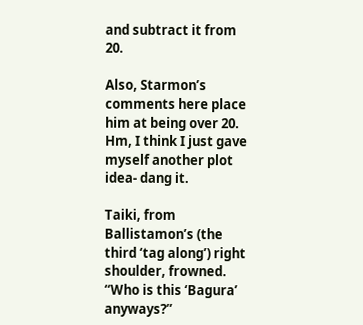and subtract it from 20.

Also, Starmon’s comments here place him at being over 20. Hm, I think I just gave myself another plot idea- dang it.

Taiki, from Ballistamon’s (the third ‘tag along’) right shoulder, frowned. “Who is this ‘Bagura’ anyways?”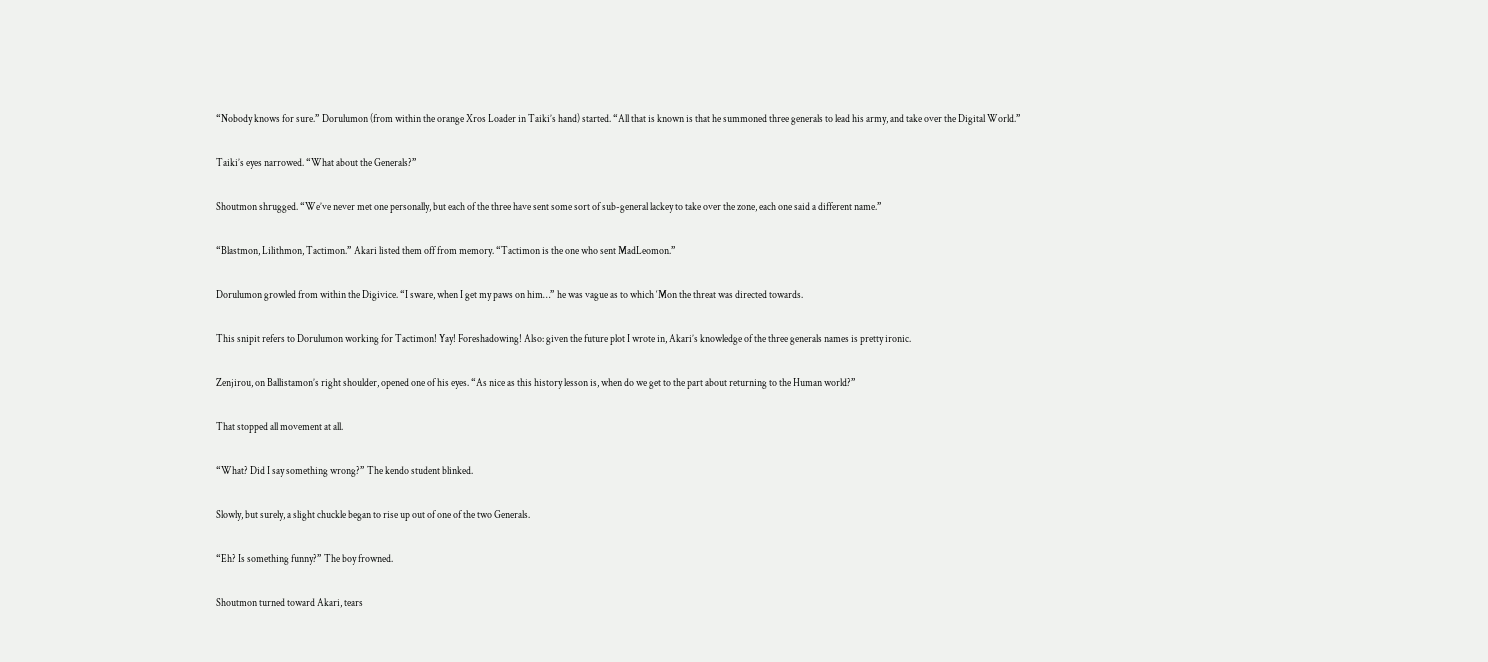“Nobody knows for sure.” Dorulumon (from within the orange Xros Loader in Taiki’s hand) started. “All that is known is that he summoned three generals to lead his army, and take over the Digital World.”

Taiki’s eyes narrowed. “What about the Generals?”

Shoutmon shrugged. “We’ve never met one personally, but each of the three have sent some sort of sub-general lackey to take over the zone, each one said a different name.”

“Blastmon, Lilithmon, Tactimon.” Akari listed them off from memory. “Tactimon is the one who sent MadLeomon.”

Dorulumon growled from within the Digivice. “I sware, when I get my paws on him…” he was vague as to which ‘Mon the threat was directed towards.

This snipit refers to Dorulumon working for Tactimon! Yay! Foreshadowing! Also: given the future plot I wrote in, Akari’s knowledge of the three generals names is pretty ironic.

Zenjirou, on Ballistamon’s right shoulder, opened one of his eyes. “As nice as this history lesson is, when do we get to the part about returning to the Human world?”

That stopped all movement at all.

“What? Did I say something wrong?” The kendo student blinked.

Slowly, but surely, a slight chuckle began to rise up out of one of the two Generals.

“Eh? Is something funny?” The boy frowned.

Shoutmon turned toward Akari, tears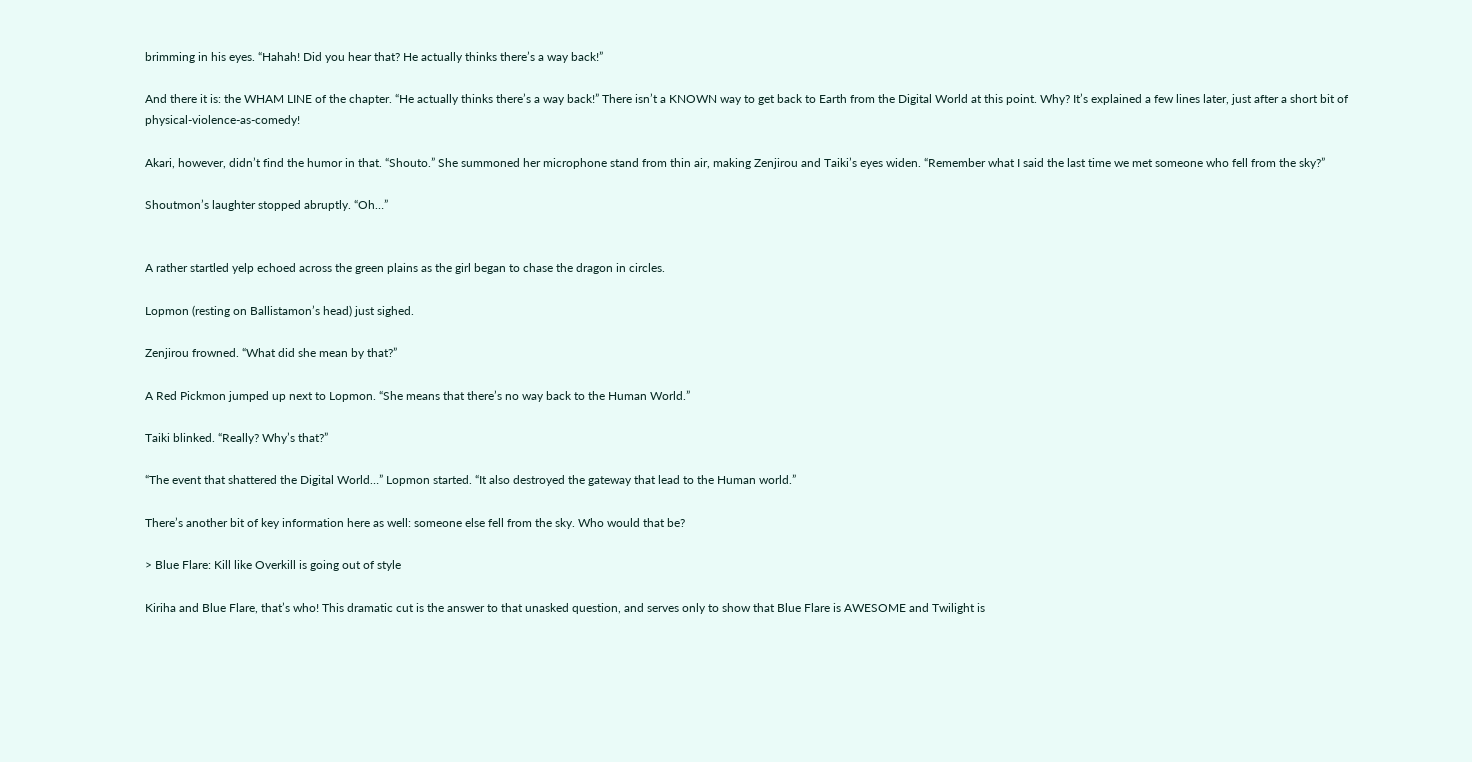brimming in his eyes. “Hahah! Did you hear that? He actually thinks there’s a way back!”

And there it is: the WHAM LINE of the chapter. “He actually thinks there’s a way back!” There isn’t a KNOWN way to get back to Earth from the Digital World at this point. Why? It’s explained a few lines later, just after a short bit of physical-violence-as-comedy!

Akari, however, didn’t find the humor in that. “Shouto.” She summoned her microphone stand from thin air, making Zenjirou and Taiki’s eyes widen. “Remember what I said the last time we met someone who fell from the sky?”

Shoutmon’s laughter stopped abruptly. “Oh…”


A rather startled yelp echoed across the green plains as the girl began to chase the dragon in circles.

Lopmon (resting on Ballistamon’s head) just sighed.

Zenjirou frowned. “What did she mean by that?”

A Red Pickmon jumped up next to Lopmon. “She means that there’s no way back to the Human World.”

Taiki blinked. “Really? Why’s that?”

“The event that shattered the Digital World…” Lopmon started. “It also destroyed the gateway that lead to the Human world.”

There’s another bit of key information here as well: someone else fell from the sky. Who would that be?

> Blue Flare: Kill like Overkill is going out of style

Kiriha and Blue Flare, that’s who! This dramatic cut is the answer to that unasked question, and serves only to show that Blue Flare is AWESOME and Twilight is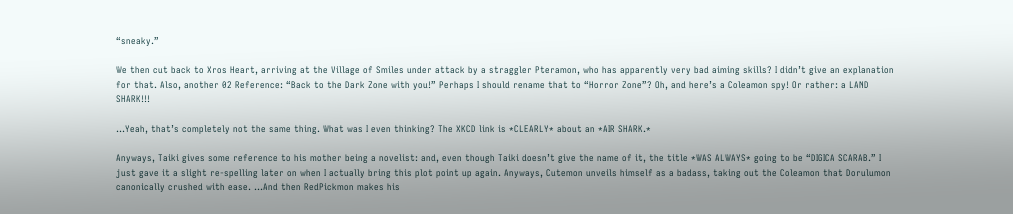“sneaky.”

We then cut back to Xros Heart, arriving at the Village of Smiles under attack by a straggler Pteramon, who has apparently very bad aiming skills? I didn’t give an explanation for that. Also, another 02 Reference: “Back to the Dark Zone with you!” Perhaps I should rename that to “Horror Zone”? Oh, and here’s a Coleamon spy! Or rather: a LAND SHARK!!!

…Yeah, that’s completely not the same thing. What was I even thinking? The XKCD link is *CLEARLY* about an *AIR SHARK.*

Anyways, Taiki gives some reference to his mother being a novelist: and, even though Taiki doesn’t give the name of it, the title *WAS ALWAYS* going to be “DIGICA SCARAB.” I just gave it a slight re-spelling later on when I actually bring this plot point up again. Anyways, Cutemon unveils himself as a badass, taking out the Coleamon that Dorulumon canonically crushed with ease. …And then RedPickmon makes his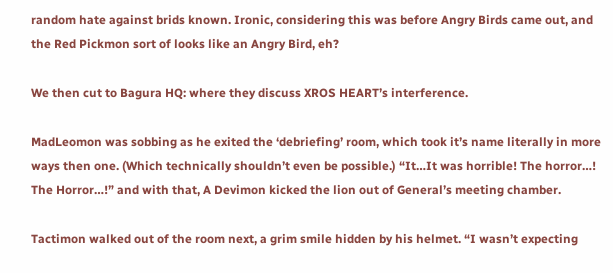random hate against brids known. Ironic, considering this was before Angry Birds came out, and the Red Pickmon sort of looks like an Angry Bird, eh?

We then cut to Bagura HQ: where they discuss XROS HEART’s interference.

MadLeomon was sobbing as he exited the ‘debriefing’ room, which took it’s name literally in more ways then one. (Which technically shouldn’t even be possible.) “It…It was horrible! The horror…! The Horror…!” and with that, A Devimon kicked the lion out of General’s meeting chamber.

Tactimon walked out of the room next, a grim smile hidden by his helmet. “I wasn’t expecting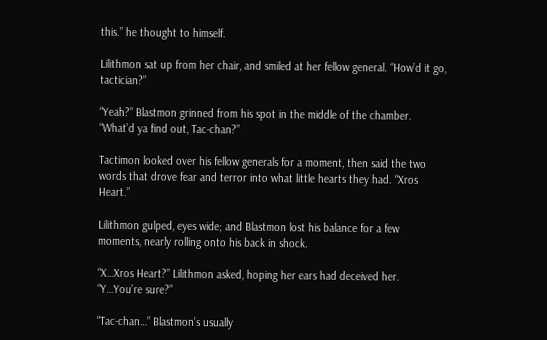this.” he thought to himself.

Lilithmon sat up from her chair, and smiled at her fellow general. “How’d it go, tactician?”

“Yeah?” Blastmon grinned from his spot in the middle of the chamber. “What’d ya find out, Tac-chan?”

Tactimon looked over his fellow generals for a moment, then said the two words that drove fear and terror into what little hearts they had. “Xros Heart.”

Lilithmon gulped, eyes wide; and Blastmon lost his balance for a few moments, nearly rolling onto his back in shock.

“X…Xros Heart?” Lilithmon asked, hoping her ears had deceived her. “Y…You’re sure?”

“Tac-chan…” Blastmon’s usually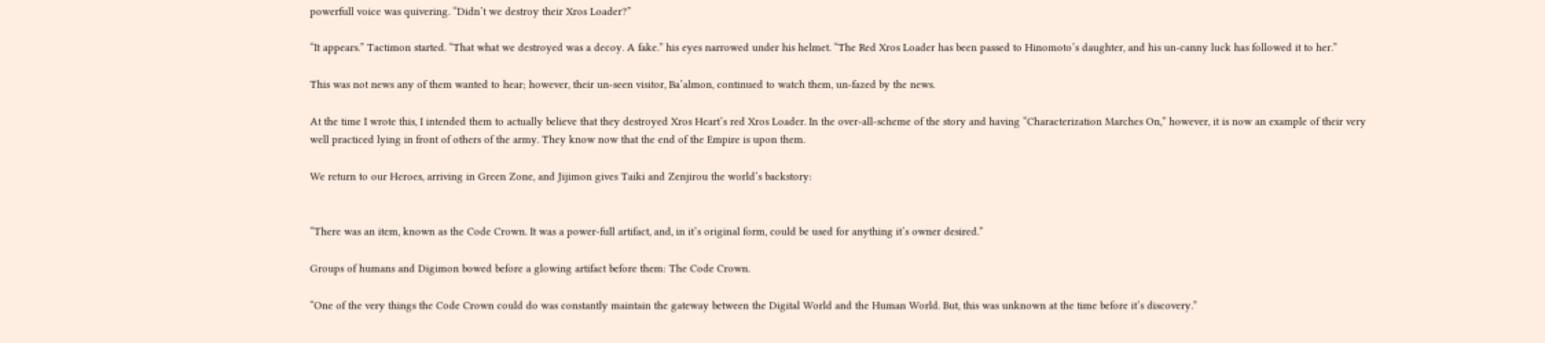powerfull voice was quivering. “Didn’t we destroy their Xros Loader?”

“It appears.” Tactimon started. “That what we destroyed was a decoy. A fake.” his eyes narrowed under his helmet. “The Red Xros Loader has been passed to Hinomoto’s daughter, and his un-canny luck has followed it to her.”

This was not news any of them wanted to hear; however, their un-seen visitor, Ba’almon, continued to watch them, un-fazed by the news.

At the time I wrote this, I intended them to actually believe that they destroyed Xros Heart’s red Xros Loader. In the over-all-scheme of the story and having “Characterization Marches On,” however, it is now an example of their very well practiced lying in front of others of the army. They know now that the end of the Empire is upon them.

We return to our Heroes, arriving in Green Zone, and Jijimon gives Taiki and Zenjirou the world’s backstory:


“There was an item, known as the Code Crown. It was a power-full artifact, and, in it’s original form, could be used for anything it’s owner desired.”

Groups of humans and Digimon bowed before a glowing artifact before them: The Code Crown.

“One of the very things the Code Crown could do was constantly maintain the gateway between the Digital World and the Human World. But, this was unknown at the time before it’s discovery.”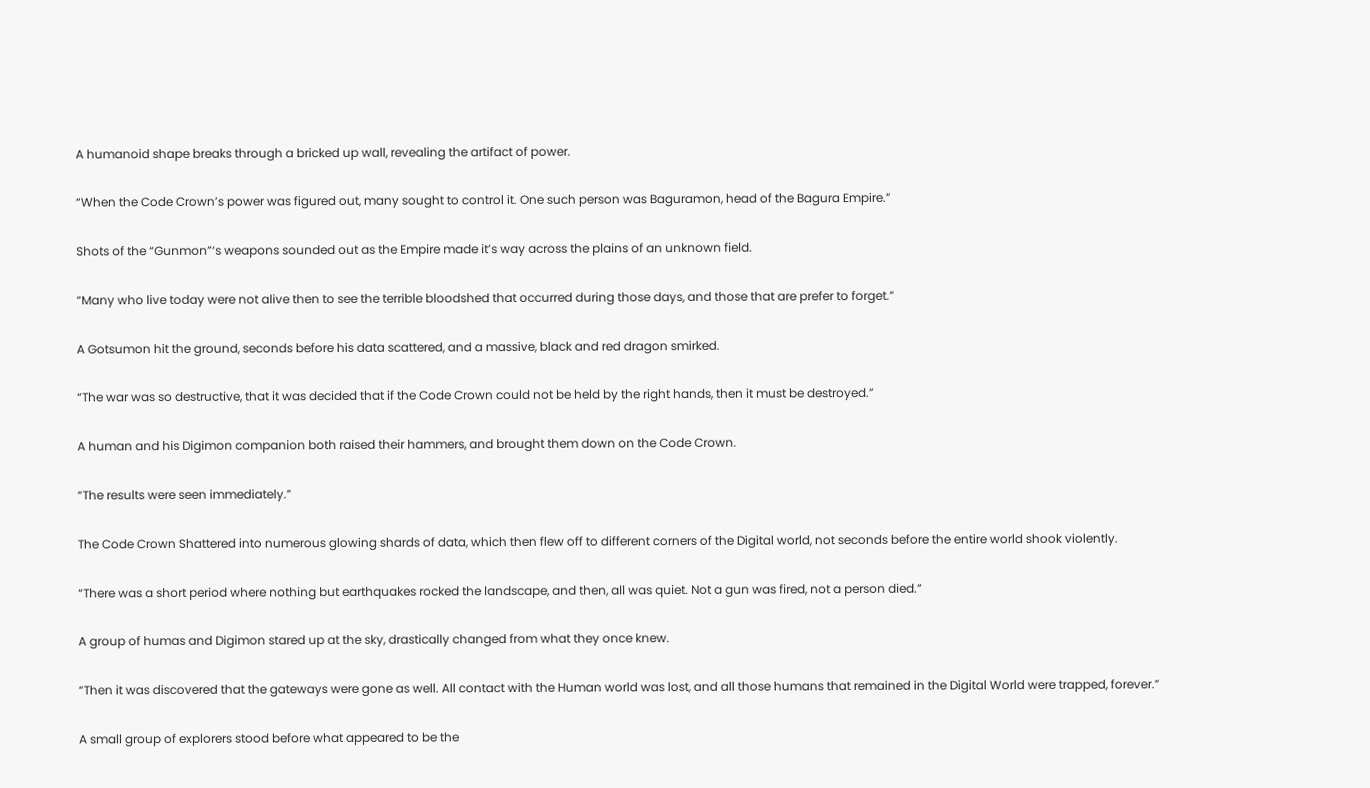A humanoid shape breaks through a bricked up wall, revealing the artifact of power.

“When the Code Crown’s power was figured out, many sought to control it. One such person was Baguramon, head of the Bagura Empire.”

Shots of the “Gunmon”‘s weapons sounded out as the Empire made it’s way across the plains of an unknown field.

“Many who live today were not alive then to see the terrible bloodshed that occurred during those days, and those that are prefer to forget.”

A Gotsumon hit the ground, seconds before his data scattered, and a massive, black and red dragon smirked.

“The war was so destructive, that it was decided that if the Code Crown could not be held by the right hands, then it must be destroyed.”

A human and his Digimon companion both raised their hammers, and brought them down on the Code Crown.

“The results were seen immediately.”

The Code Crown Shattered into numerous glowing shards of data, which then flew off to different corners of the Digital world, not seconds before the entire world shook violently.

“There was a short period where nothing but earthquakes rocked the landscape, and then, all was quiet. Not a gun was fired, not a person died.”

A group of humas and Digimon stared up at the sky, drastically changed from what they once knew.

“Then it was discovered that the gateways were gone as well. All contact with the Human world was lost, and all those humans that remained in the Digital World were trapped, forever.”

A small group of explorers stood before what appeared to be the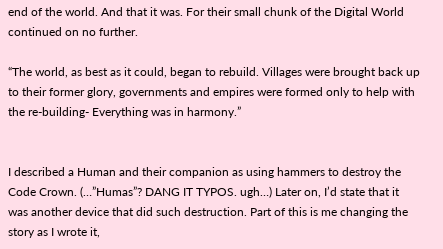end of the world. And that it was. For their small chunk of the Digital World continued on no further.

“The world, as best as it could, began to rebuild. Villages were brought back up to their former glory, governments and empires were formed only to help with the re-building- Everything was in harmony.”


I described a Human and their companion as using hammers to destroy the Code Crown. (…”Humas”? DANG IT TYPOS. ugh…) Later on, I’d state that it was another device that did such destruction. Part of this is me changing the story as I wrote it,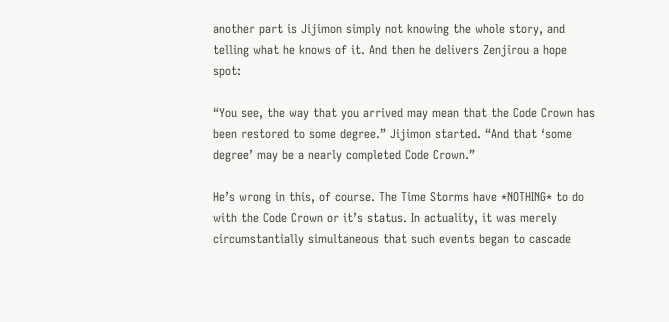another part is Jijimon simply not knowing the whole story, and telling what he knows of it. And then he delivers Zenjirou a hope spot:

“You see, the way that you arrived may mean that the Code Crown has been restored to some degree.” Jijimon started. “And that ‘some degree’ may be a nearly completed Code Crown.”

He’s wrong in this, of course. The Time Storms have *NOTHING* to do with the Code Crown or it’s status. In actuality, it was merely circumstantially simultaneous that such events began to cascade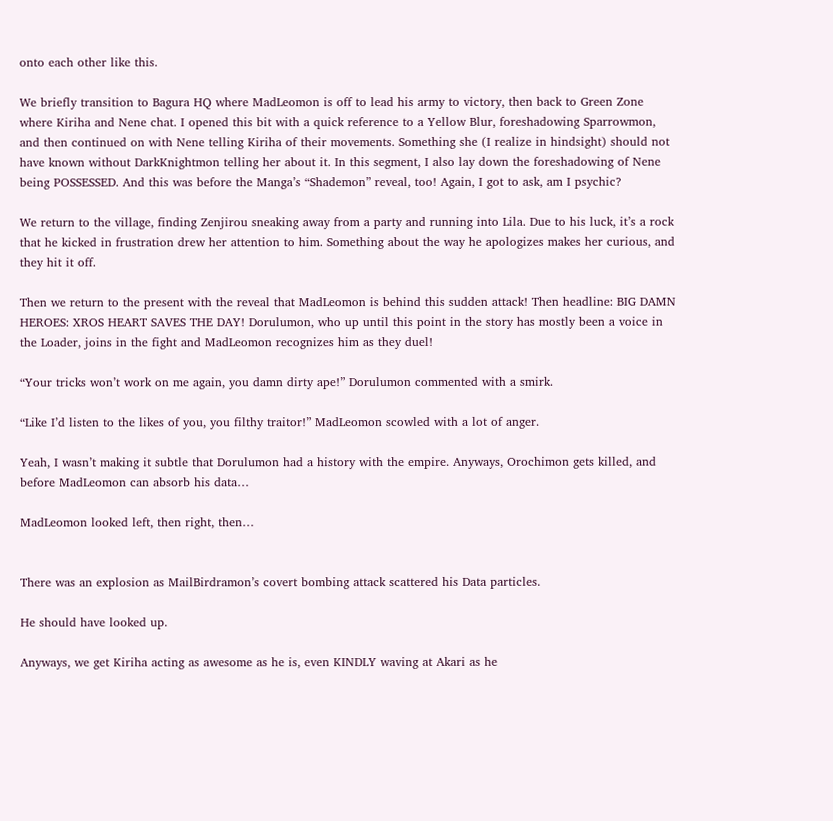onto each other like this.

We briefly transition to Bagura HQ where MadLeomon is off to lead his army to victory, then back to Green Zone where Kiriha and Nene chat. I opened this bit with a quick reference to a Yellow Blur, foreshadowing Sparrowmon, and then continued on with Nene telling Kiriha of their movements. Something she (I realize in hindsight) should not have known without DarkKnightmon telling her about it. In this segment, I also lay down the foreshadowing of Nene being POSSESSED. And this was before the Manga’s “Shademon” reveal, too! Again, I got to ask, am I psychic?

We return to the village, finding Zenjirou sneaking away from a party and running into Lila. Due to his luck, it’s a rock that he kicked in frustration drew her attention to him. Something about the way he apologizes makes her curious, and they hit it off.

Then we return to the present with the reveal that MadLeomon is behind this sudden attack! Then headline: BIG DAMN HEROES: XROS HEART SAVES THE DAY! Dorulumon, who up until this point in the story has mostly been a voice in the Loader, joins in the fight and MadLeomon recognizes him as they duel!

“Your tricks won’t work on me again, you damn dirty ape!” Dorulumon commented with a smirk.

“Like I’d listen to the likes of you, you filthy traitor!” MadLeomon scowled with a lot of anger.

Yeah, I wasn’t making it subtle that Dorulumon had a history with the empire. Anyways, Orochimon gets killed, and before MadLeomon can absorb his data…

MadLeomon looked left, then right, then…


There was an explosion as MailBirdramon’s covert bombing attack scattered his Data particles.

He should have looked up.

Anyways, we get Kiriha acting as awesome as he is, even KINDLY waving at Akari as he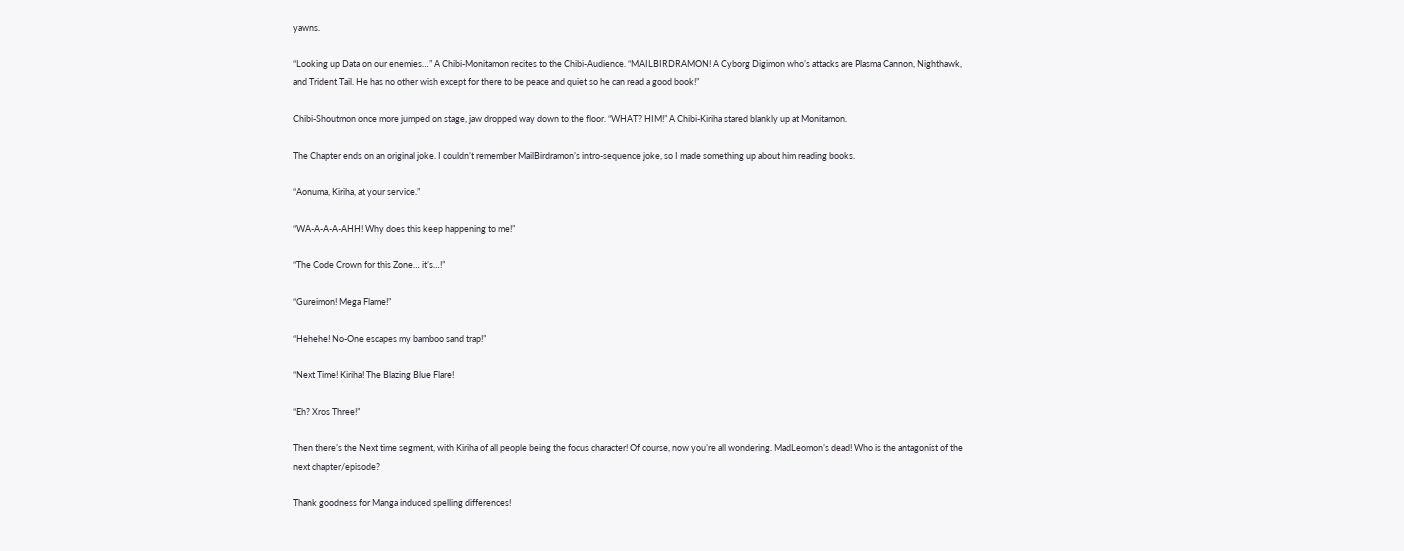yawns.

“Looking up Data on our enemies…” A Chibi-Monitamon recites to the Chibi-Audience. “MAILBIRDRAMON! A Cyborg Digimon who’s attacks are Plasma Cannon, Nighthawk, and Trident Tail. He has no other wish except for there to be peace and quiet so he can read a good book!”

Chibi-Shoutmon once more jumped on stage, jaw dropped way down to the floor. “WHAT? HIM!” A Chibi-Kiriha stared blankly up at Monitamon.

The Chapter ends on an original joke. I couldn’t remember MailBirdramon’s intro-sequence joke, so I made something up about him reading books.

“Aonuma, Kiriha, at your service.”

“WA-A-A-A-AHH! Why does this keep happening to me!”

“The Code Crown for this Zone… it’s…!”

“Gureimon! Mega Flame!”

“Hehehe! No-One escapes my bamboo sand trap!”

“Next Time! Kiriha! The Blazing Blue Flare!

“Eh? Xros Three!”

Then there’s the Next time segment, with Kiriha of all people being the focus character! Of course, now you’re all wondering. MadLeomon’s dead! Who is the antagonist of the next chapter/episode?

Thank goodness for Manga induced spelling differences!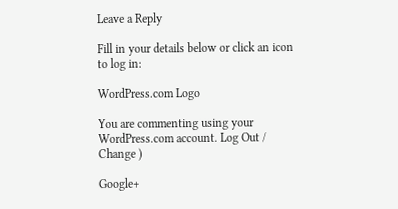Leave a Reply

Fill in your details below or click an icon to log in:

WordPress.com Logo

You are commenting using your WordPress.com account. Log Out /  Change )

Google+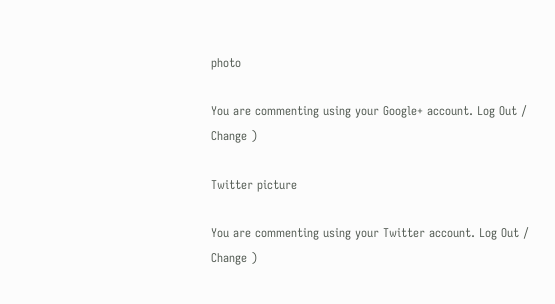photo

You are commenting using your Google+ account. Log Out /  Change )

Twitter picture

You are commenting using your Twitter account. Log Out /  Change )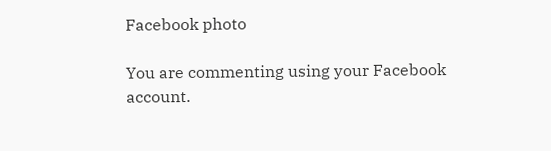Facebook photo

You are commenting using your Facebook account.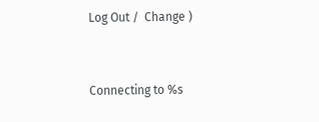Log Out /  Change )


Connecting to %s